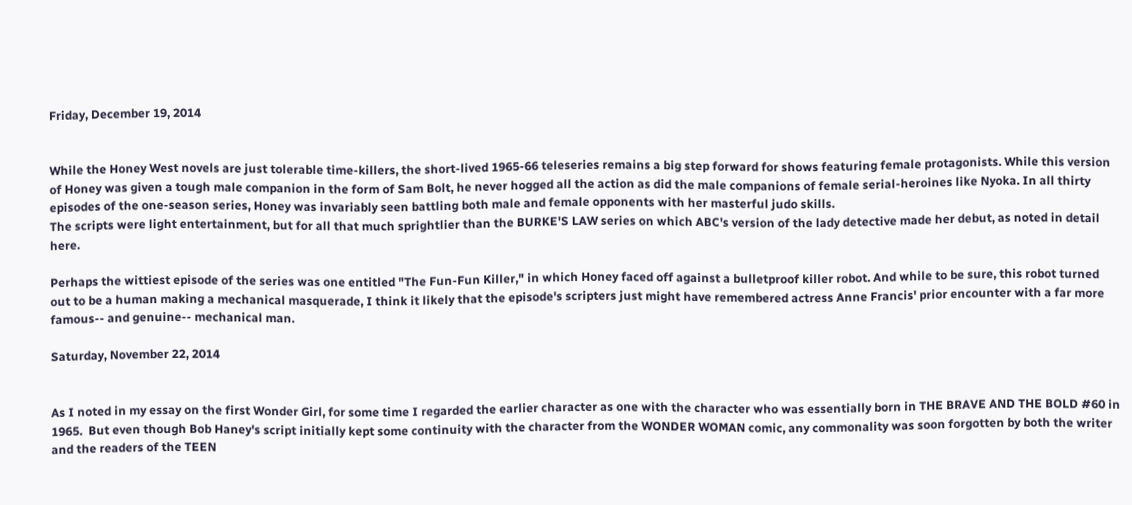Friday, December 19, 2014


While the Honey West novels are just tolerable time-killers, the short-lived 1965-66 teleseries remains a big step forward for shows featuring female protagonists. While this version of Honey was given a tough male companion in the form of Sam Bolt, he never hogged all the action as did the male companions of female serial-heroines like Nyoka. In all thirty episodes of the one-season series, Honey was invariably seen battling both male and female opponents with her masterful judo skills.
The scripts were light entertainment, but for all that much sprightlier than the BURKE'S LAW series on which ABC's version of the lady detective made her debut, as noted in detail here.

Perhaps the wittiest episode of the series was one entitled "The Fun-Fun Killer," in which Honey faced off against a bulletproof killer robot. And while to be sure, this robot turned out to be a human making a mechanical masquerade, I think it likely that the episode's scripters just might have remembered actress Anne Francis' prior encounter with a far more famous-- and genuine-- mechanical man.

Saturday, November 22, 2014


As I noted in my essay on the first Wonder Girl, for some time I regarded the earlier character as one with the character who was essentially born in THE BRAVE AND THE BOLD #60 in 1965.  But even though Bob Haney's script initially kept some continuity with the character from the WONDER WOMAN comic, any commonality was soon forgotten by both the writer and the readers of the TEEN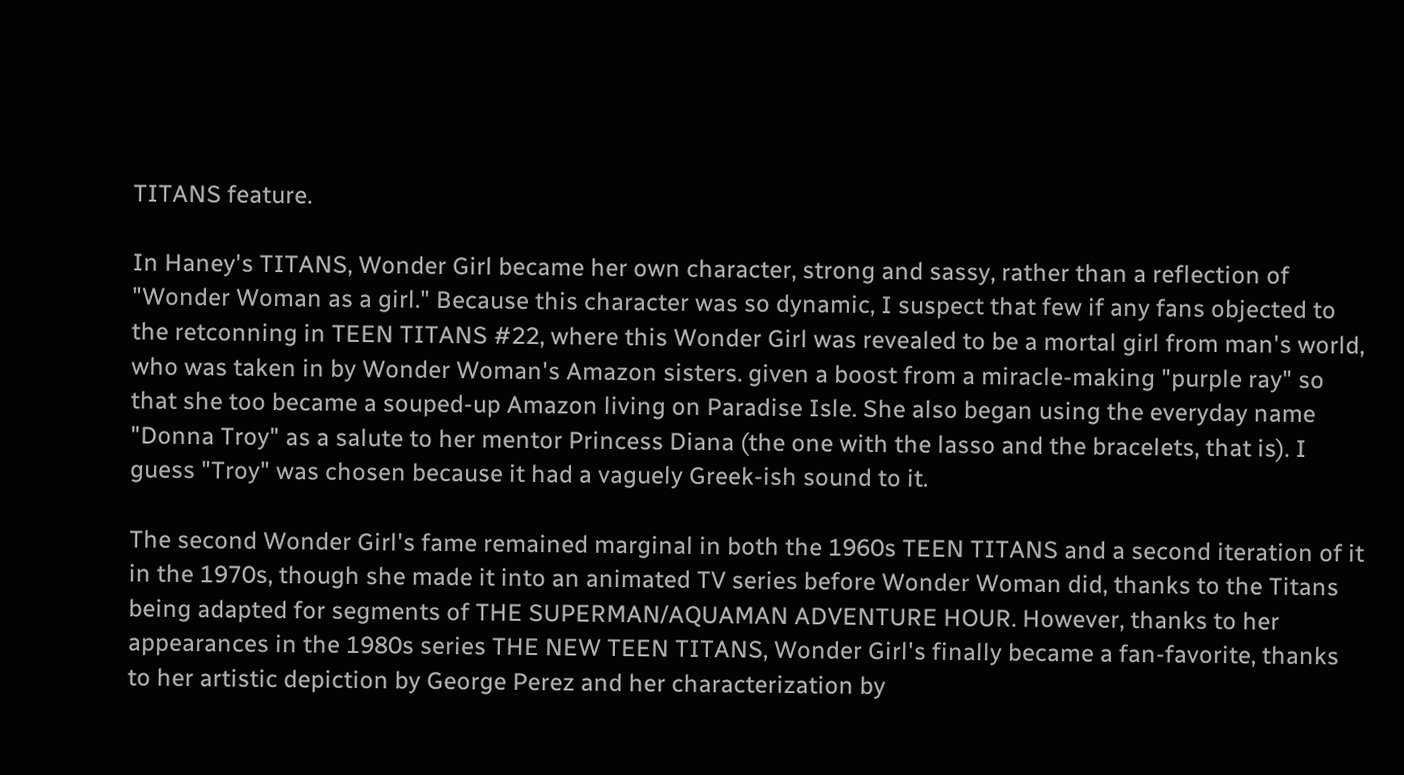TITANS feature.

In Haney's TITANS, Wonder Girl became her own character, strong and sassy, rather than a reflection of "Wonder Woman as a girl." Because this character was so dynamic, I suspect that few if any fans objected to the retconning in TEEN TITANS #22, where this Wonder Girl was revealed to be a mortal girl from man's world, who was taken in by Wonder Woman's Amazon sisters. given a boost from a miracle-making "purple ray" so that she too became a souped-up Amazon living on Paradise Isle. She also began using the everyday name "Donna Troy" as a salute to her mentor Princess Diana (the one with the lasso and the bracelets, that is). I guess "Troy" was chosen because it had a vaguely Greek-ish sound to it.

The second Wonder Girl's fame remained marginal in both the 1960s TEEN TITANS and a second iteration of it in the 1970s, though she made it into an animated TV series before Wonder Woman did, thanks to the Titans being adapted for segments of THE SUPERMAN/AQUAMAN ADVENTURE HOUR. However, thanks to her appearances in the 1980s series THE NEW TEEN TITANS, Wonder Girl's finally became a fan-favorite, thanks to her artistic depiction by George Perez and her characterization by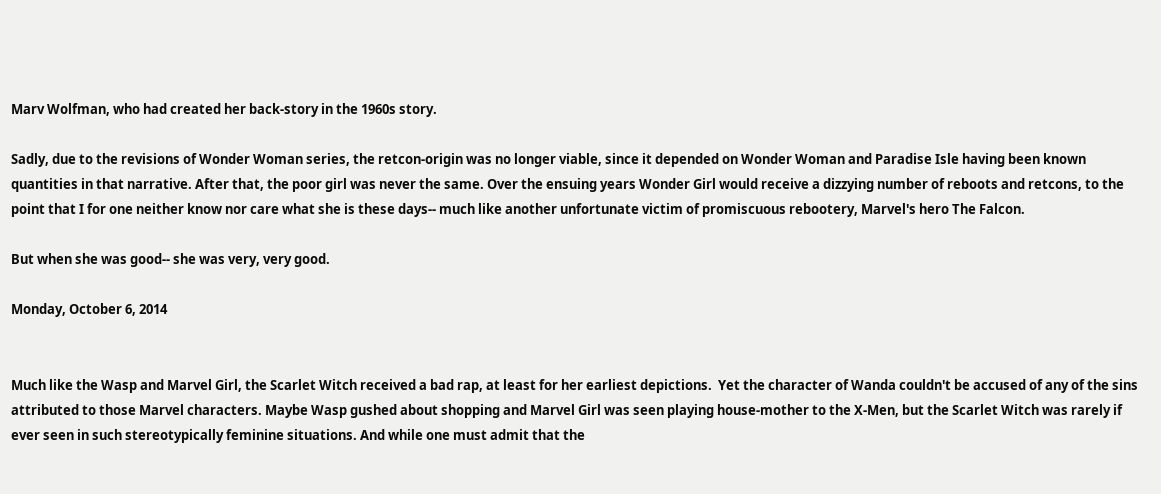Marv Wolfman, who had created her back-story in the 1960s story.

Sadly, due to the revisions of Wonder Woman series, the retcon-origin was no longer viable, since it depended on Wonder Woman and Paradise Isle having been known quantities in that narrative. After that, the poor girl was never the same. Over the ensuing years Wonder Girl would receive a dizzying number of reboots and retcons, to the point that I for one neither know nor care what she is these days-- much like another unfortunate victim of promiscuous rebootery, Marvel's hero The Falcon.

But when she was good-- she was very, very good.

Monday, October 6, 2014


Much like the Wasp and Marvel Girl, the Scarlet Witch received a bad rap, at least for her earliest depictions.  Yet the character of Wanda couldn't be accused of any of the sins attributed to those Marvel characters. Maybe Wasp gushed about shopping and Marvel Girl was seen playing house-mother to the X-Men, but the Scarlet Witch was rarely if ever seen in such stereotypically feminine situations. And while one must admit that the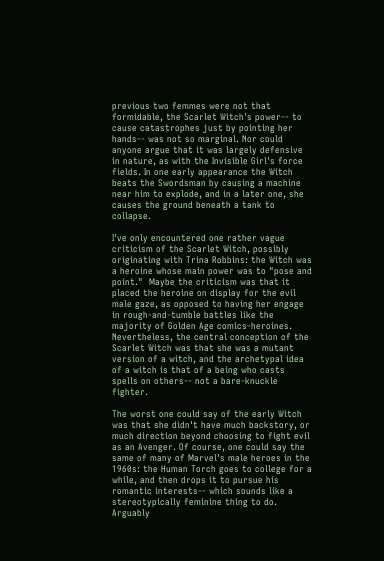previous two femmes were not that formidable, the Scarlet Witch's power-- to cause catastrophes just by pointing her hands-- was not so marginal. Nor could anyone argue that it was largely defensive in nature, as with the Invisible Girl's force fields. In one early appearance the Witch beats the Swordsman by causing a machine near him to explode, and in a later one, she causes the ground beneath a tank to collapse.

I've only encountered one rather vague criticism of the Scarlet Witch, possibly originating with Trina Robbins: the Witch was a heroine whose main power was to "pose and point."  Maybe the criticism was that it placed the heroine on display for the evil male gaze, as opposed to having her engage in rough-and-tumble battles like the majority of Golden Age comics-heroines.  Nevertheless, the central conception of the Scarlet Witch was that she was a mutant version of a witch, and the archetypal idea of a witch is that of a being who casts spells on others-- not a bare-knuckle fighter.

The worst one could say of the early Witch was that she didn't have much backstory, or much direction beyond choosing to fight evil as an Avenger. Of course, one could say the same of many of Marvel's male heroes in the 1960s: the Human Torch goes to college for a while, and then drops it to pursue his romantic interests-- which sounds like a stereotypically feminine thing to do.  Arguably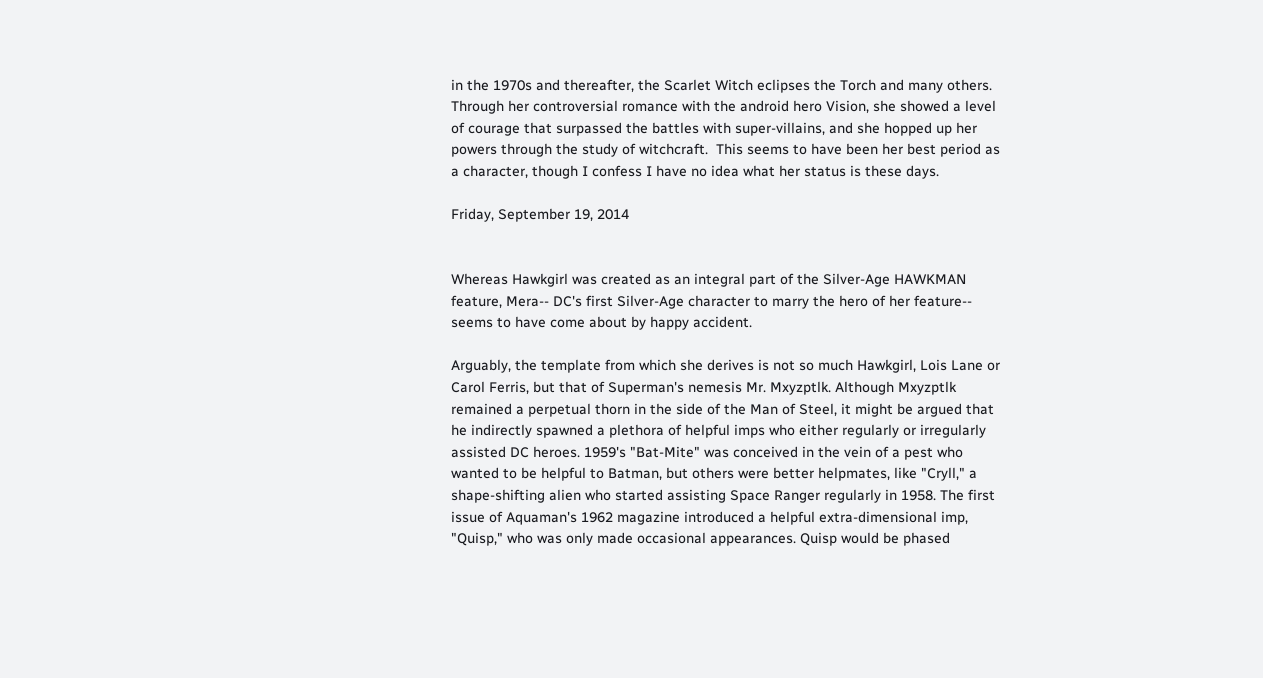in the 1970s and thereafter, the Scarlet Witch eclipses the Torch and many others. Through her controversial romance with the android hero Vision, she showed a level of courage that surpassed the battles with super-villains, and she hopped up her powers through the study of witchcraft.  This seems to have been her best period as a character, though I confess I have no idea what her status is these days.

Friday, September 19, 2014


Whereas Hawkgirl was created as an integral part of the Silver-Age HAWKMAN feature, Mera-- DC's first Silver-Age character to marry the hero of her feature-- seems to have come about by happy accident.

Arguably, the template from which she derives is not so much Hawkgirl, Lois Lane or Carol Ferris, but that of Superman's nemesis Mr. Mxyzptlk. Although Mxyzptlk remained a perpetual thorn in the side of the Man of Steel, it might be argued that he indirectly spawned a plethora of helpful imps who either regularly or irregularly assisted DC heroes. 1959's "Bat-Mite" was conceived in the vein of a pest who wanted to be helpful to Batman, but others were better helpmates, like "Cryll," a shape-shifting alien who started assisting Space Ranger regularly in 1958. The first issue of Aquaman's 1962 magazine introduced a helpful extra-dimensional imp, "Quisp," who was only made occasional appearances. Quisp would be phased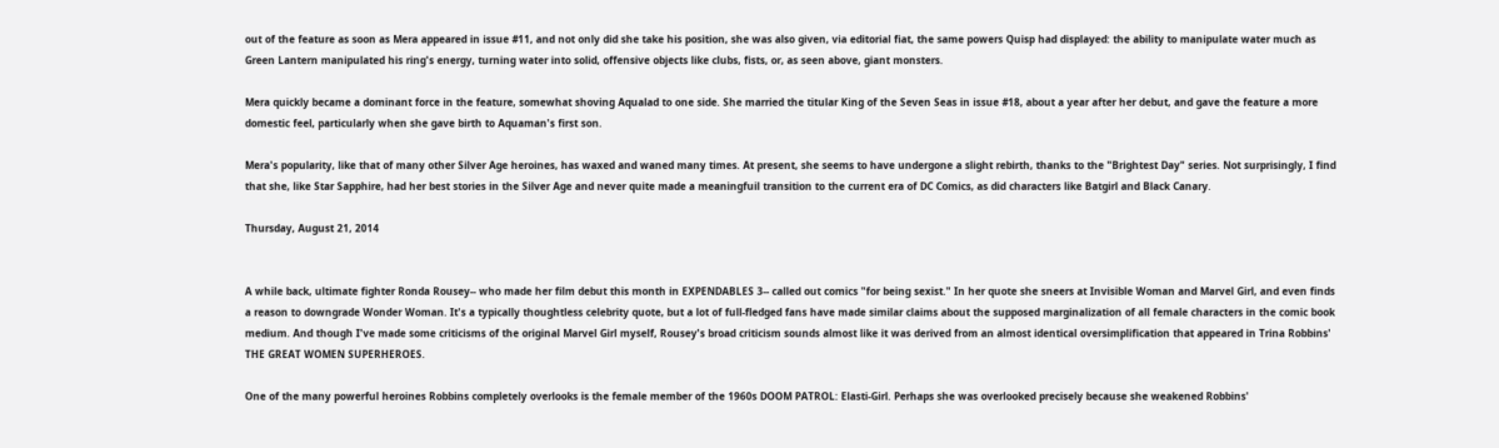out of the feature as soon as Mera appeared in issue #11, and not only did she take his position, she was also given, via editorial fiat, the same powers Quisp had displayed: the ability to manipulate water much as Green Lantern manipulated his ring's energy, turning water into solid, offensive objects like clubs, fists, or, as seen above, giant monsters.

Mera quickly became a dominant force in the feature, somewhat shoving Aqualad to one side. She married the titular King of the Seven Seas in issue #18, about a year after her debut, and gave the feature a more domestic feel, particularly when she gave birth to Aquaman's first son.

Mera's popularity, like that of many other Silver Age heroines, has waxed and waned many times. At present, she seems to have undergone a slight rebirth, thanks to the "Brightest Day" series. Not surprisingly, I find that she, like Star Sapphire, had her best stories in the Silver Age and never quite made a meaningfuil transition to the current era of DC Comics, as did characters like Batgirl and Black Canary.

Thursday, August 21, 2014


A while back, ultimate fighter Ronda Rousey-- who made her film debut this month in EXPENDABLES 3-- called out comics "for being sexist." In her quote she sneers at Invisible Woman and Marvel Girl, and even finds a reason to downgrade Wonder Woman. It's a typically thoughtless celebrity quote, but a lot of full-fledged fans have made similar claims about the supposed marginalization of all female characters in the comic book medium. And though I've made some criticisms of the original Marvel Girl myself, Rousey's broad criticism sounds almost like it was derived from an almost identical oversimplification that appeared in Trina Robbins' THE GREAT WOMEN SUPERHEROES.

One of the many powerful heroines Robbins completely overlooks is the female member of the 1960s DOOM PATROL: Elasti-Girl. Perhaps she was overlooked precisely because she weakened Robbins'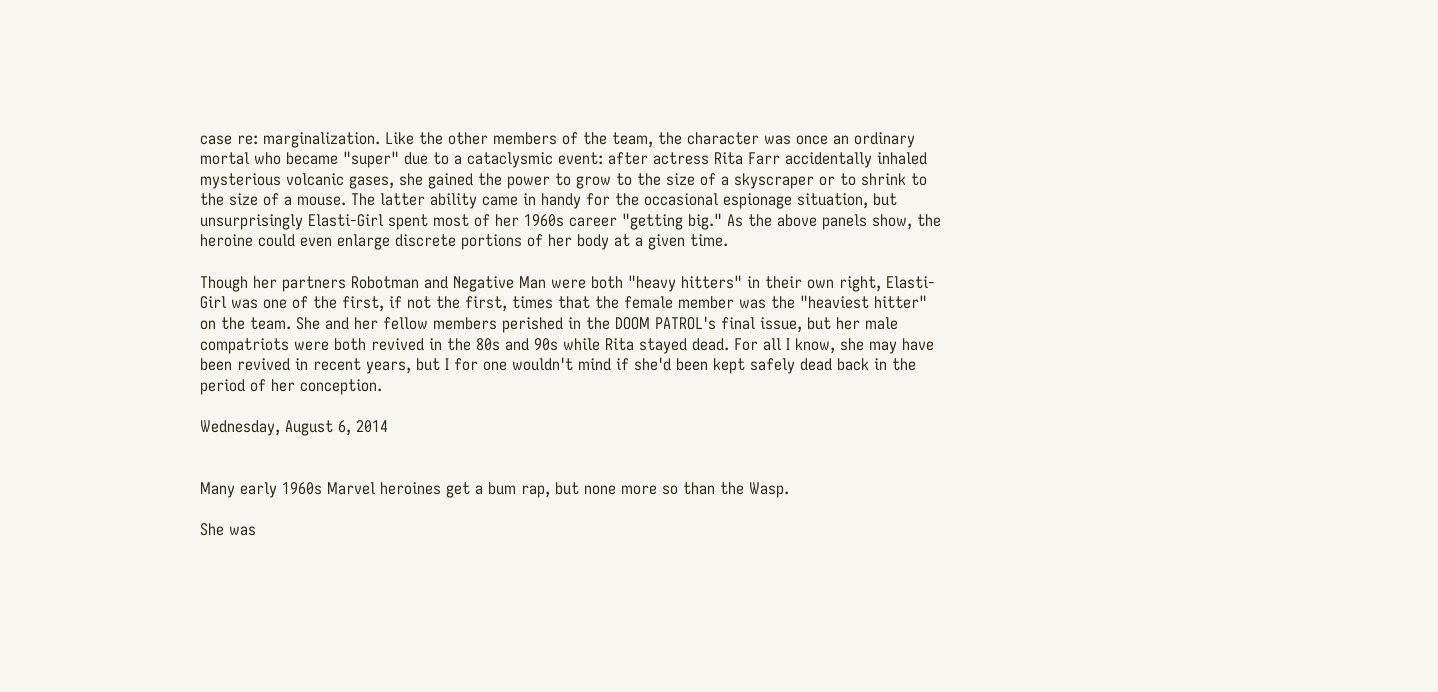case re: marginalization. Like the other members of the team, the character was once an ordinary mortal who became "super" due to a cataclysmic event: after actress Rita Farr accidentally inhaled mysterious volcanic gases, she gained the power to grow to the size of a skyscraper or to shrink to the size of a mouse. The latter ability came in handy for the occasional espionage situation, but unsurprisingly Elasti-Girl spent most of her 1960s career "getting big." As the above panels show, the heroine could even enlarge discrete portions of her body at a given time.

Though her partners Robotman and Negative Man were both "heavy hitters" in their own right, Elasti-Girl was one of the first, if not the first, times that the female member was the "heaviest hitter" on the team. She and her fellow members perished in the DOOM PATROL's final issue, but her male compatriots were both revived in the 80s and 90s while Rita stayed dead. For all I know, she may have been revived in recent years, but I for one wouldn't mind if she'd been kept safely dead back in the period of her conception.

Wednesday, August 6, 2014


Many early 1960s Marvel heroines get a bum rap, but none more so than the Wasp.

She was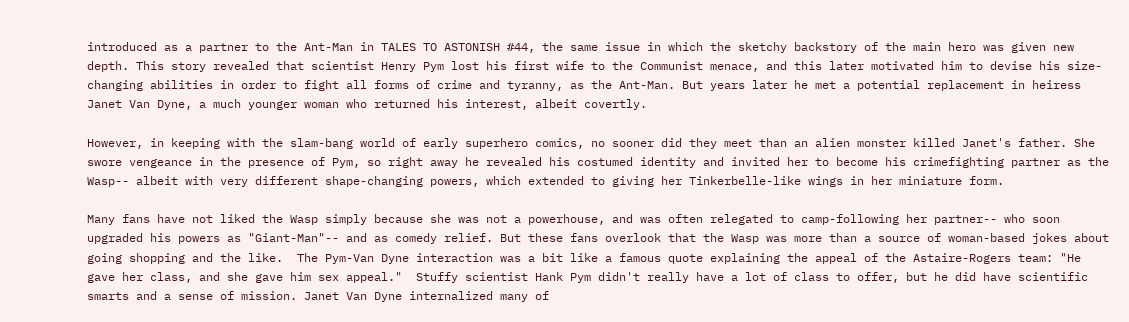introduced as a partner to the Ant-Man in TALES TO ASTONISH #44, the same issue in which the sketchy backstory of the main hero was given new depth. This story revealed that scientist Henry Pym lost his first wife to the Communist menace, and this later motivated him to devise his size-changing abilities in order to fight all forms of crime and tyranny, as the Ant-Man. But years later he met a potential replacement in heiress Janet Van Dyne, a much younger woman who returned his interest, albeit covertly.

However, in keeping with the slam-bang world of early superhero comics, no sooner did they meet than an alien monster killed Janet's father. She swore vengeance in the presence of Pym, so right away he revealed his costumed identity and invited her to become his crimefighting partner as the Wasp-- albeit with very different shape-changing powers, which extended to giving her Tinkerbelle-like wings in her miniature form.

Many fans have not liked the Wasp simply because she was not a powerhouse, and was often relegated to camp-following her partner-- who soon upgraded his powers as "Giant-Man"-- and as comedy relief. But these fans overlook that the Wasp was more than a source of woman-based jokes about going shopping and the like.  The Pym-Van Dyne interaction was a bit like a famous quote explaining the appeal of the Astaire-Rogers team: "He gave her class, and she gave him sex appeal."  Stuffy scientist Hank Pym didn't really have a lot of class to offer, but he did have scientific smarts and a sense of mission. Janet Van Dyne internalized many of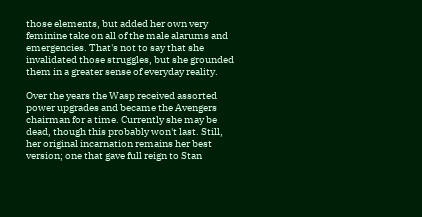those elements, but added her own very feminine take on all of the male alarums and emergencies. That's not to say that she invalidated those struggles, but she grounded them in a greater sense of everyday reality.

Over the years the Wasp received assorted power upgrades and became the Avengers chairman for a time. Currently she may be dead, though this probably won't last. Still, her original incarnation remains her best version; one that gave full reign to Stan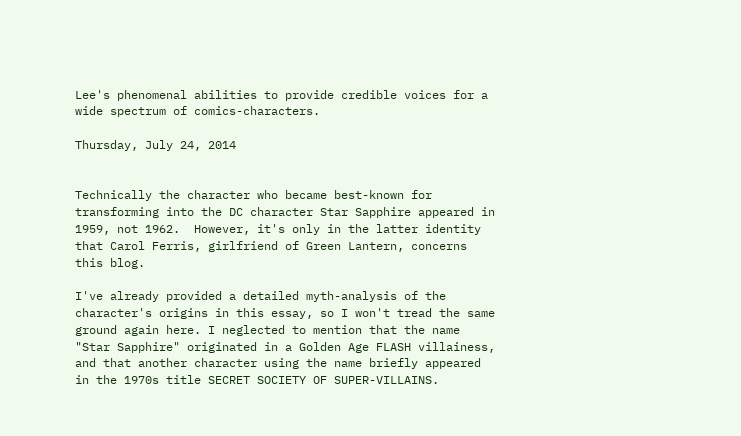Lee's phenomenal abilities to provide credible voices for a wide spectrum of comics-characters.

Thursday, July 24, 2014


Technically the character who became best-known for transforming into the DC character Star Sapphire appeared in 1959, not 1962.  However, it's only in the latter identity that Carol Ferris, girlfriend of Green Lantern, concerns this blog.

I've already provided a detailed myth-analysis of the character's origins in this essay, so I won't tread the same ground again here. I neglected to mention that the name "Star Sapphire" originated in a Golden Age FLASH villainess, and that another character using the name briefly appeared in the 1970s title SECRET SOCIETY OF SUPER-VILLAINS.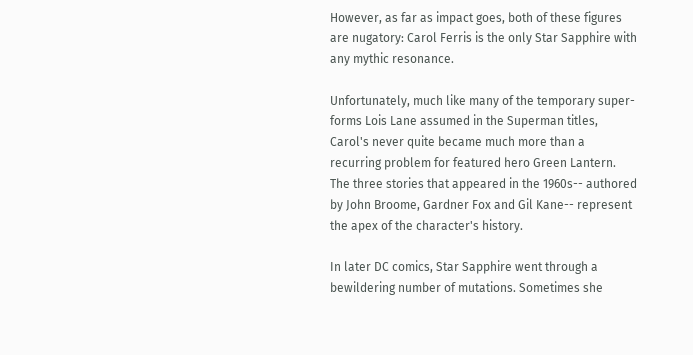However, as far as impact goes, both of these figures are nugatory: Carol Ferris is the only Star Sapphire with any mythic resonance.

Unfortunately, much like many of the temporary super-forms Lois Lane assumed in the Superman titles, Carol's never quite became much more than a recurring problem for featured hero Green Lantern. The three stories that appeared in the 1960s-- authored by John Broome, Gardner Fox and Gil Kane-- represent the apex of the character's history.

In later DC comics, Star Sapphire went through a bewildering number of mutations. Sometimes she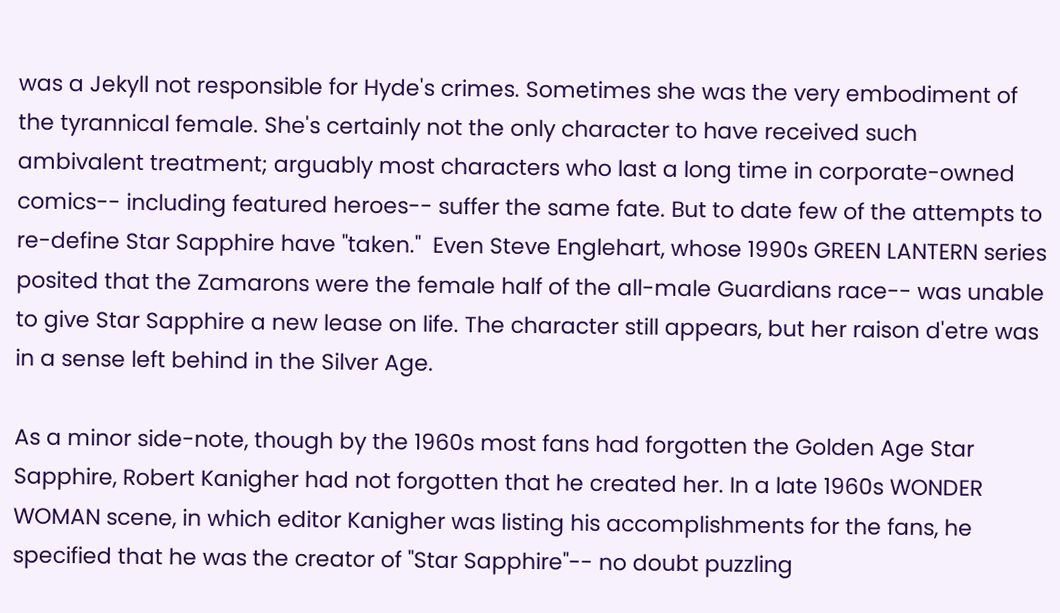was a Jekyll not responsible for Hyde's crimes. Sometimes she was the very embodiment of the tyrannical female. She's certainly not the only character to have received such ambivalent treatment; arguably most characters who last a long time in corporate-owned comics-- including featured heroes-- suffer the same fate. But to date few of the attempts to re-define Star Sapphire have "taken."  Even Steve Englehart, whose 1990s GREEN LANTERN series posited that the Zamarons were the female half of the all-male Guardians race-- was unable to give Star Sapphire a new lease on life. The character still appears, but her raison d'etre was in a sense left behind in the Silver Age.

As a minor side-note, though by the 1960s most fans had forgotten the Golden Age Star Sapphire, Robert Kanigher had not forgotten that he created her. In a late 1960s WONDER WOMAN scene, in which editor Kanigher was listing his accomplishments for the fans, he specified that he was the creator of "Star Sapphire"-- no doubt puzzling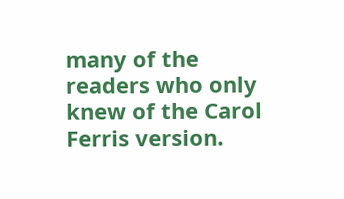many of the readers who only knew of the Carol Ferris version.